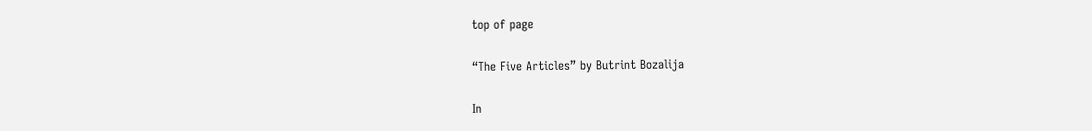top of page

“The Five Articles” by Butrint Bozalija

In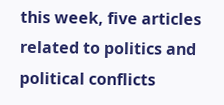this week, five articles related to politics and political conflicts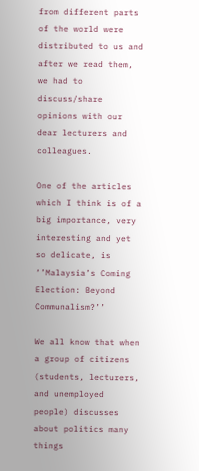from different parts of the world were distributed to us and after we read them, we had to discuss/share opinions with our dear lecturers and colleagues.

One of the articles which I think is of a big importance, very interesting and yet so delicate, is ‘’Malaysia’s Coming Election: Beyond Communalism?’’

We all know that when a group of citizens (students, lecturers, and unemployed people) discusses about politics many things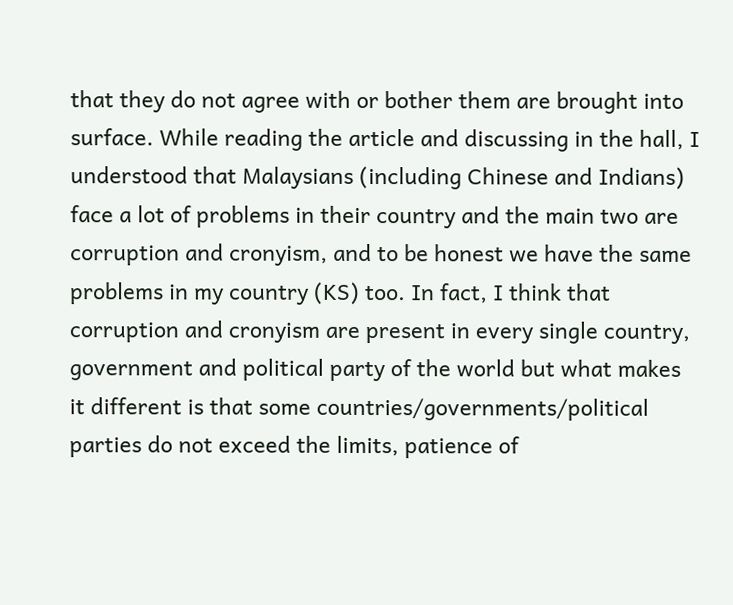that they do not agree with or bother them are brought into surface. While reading the article and discussing in the hall, I understood that Malaysians (including Chinese and Indians) face a lot of problems in their country and the main two are corruption and cronyism, and to be honest we have the same problems in my country (KS) too. In fact, I think that corruption and cronyism are present in every single country, government and political party of the world but what makes it different is that some countries/governments/political parties do not exceed the limits, patience of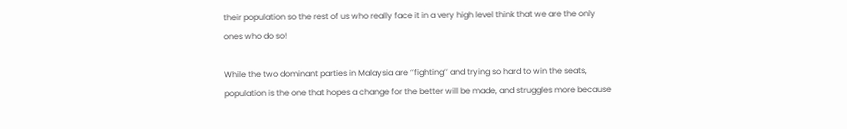their population so the rest of us who really face it in a very high level think that we are the only ones who do so!

While the two dominant parties in Malaysia are ‘’fighting’’ and trying so hard to win the seats, population is the one that hopes a change for the better will be made, and struggles more because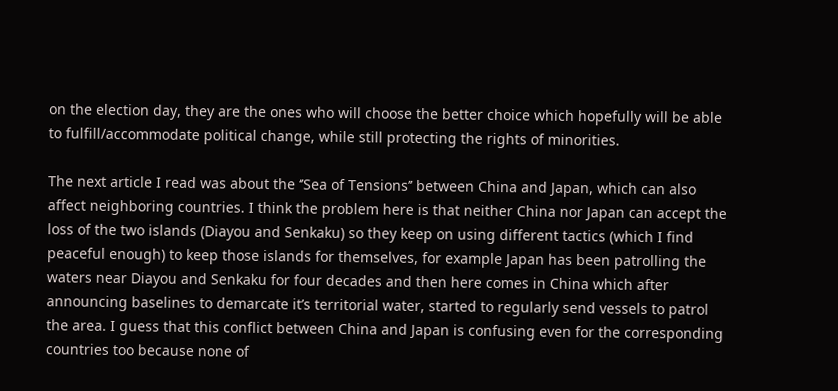on the election day, they are the ones who will choose the better choice which hopefully will be able to fulfill/accommodate political change, while still protecting the rights of minorities.

The next article I read was about the ‘’Sea of Tensions’’ between China and Japan, which can also affect neighboring countries. I think the problem here is that neither China nor Japan can accept the loss of the two islands (Diayou and Senkaku) so they keep on using different tactics (which I find peaceful enough) to keep those islands for themselves, for example Japan has been patrolling the waters near Diayou and Senkaku for four decades and then here comes in China which after announcing baselines to demarcate it’s territorial water, started to regularly send vessels to patrol the area. I guess that this conflict between China and Japan is confusing even for the corresponding countries too because none of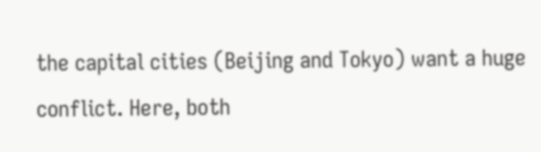the capital cities (Beijing and Tokyo) want a huge conflict. Here, both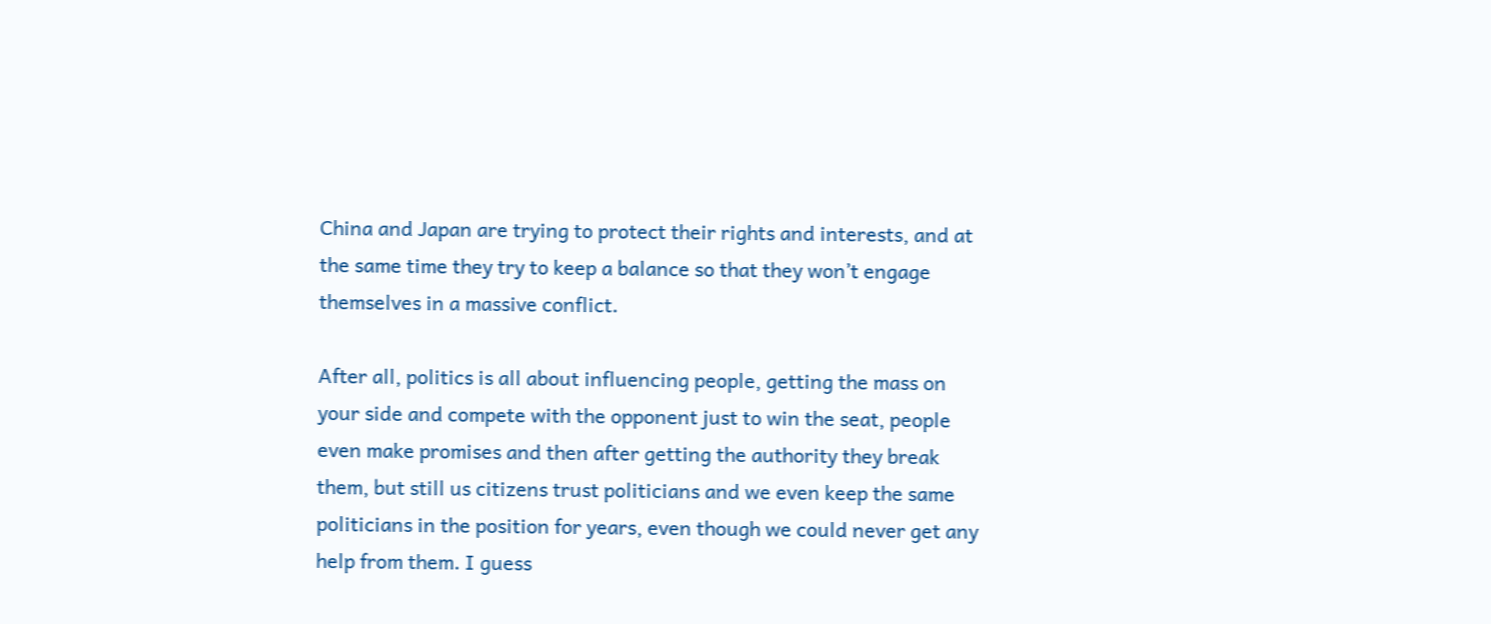China and Japan are trying to protect their rights and interests, and at the same time they try to keep a balance so that they won’t engage themselves in a massive conflict.

After all, politics is all about influencing people, getting the mass on your side and compete with the opponent just to win the seat, people even make promises and then after getting the authority they break them, but still us citizens trust politicians and we even keep the same politicians in the position for years, even though we could never get any help from them. I guess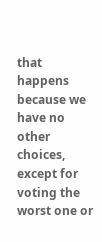that happens because we have no other choices, except for voting the worst one or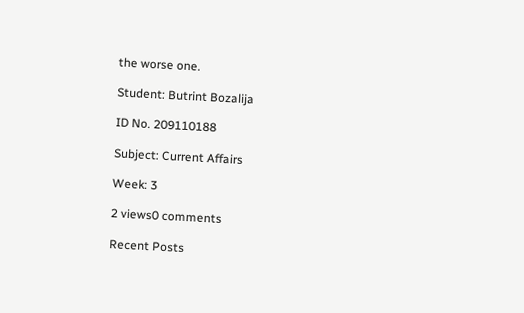the worse one.

Student: Butrint Bozalija

ID No. 209110188

Subject: Current Affairs

Week: 3

2 views0 comments

Recent Posts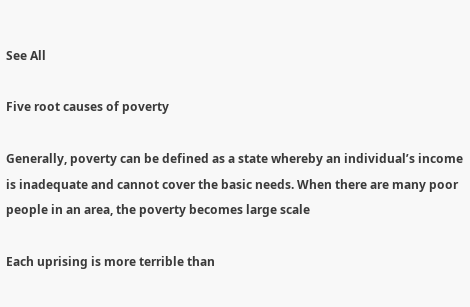See All

Five root causes of poverty

Generally, poverty can be defined as a state whereby an individual’s income is inadequate and cannot cover the basic needs. When there are many poor people in an area, the poverty becomes large scale

Each uprising is more terrible than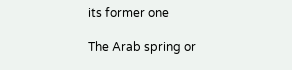its former one

The Arab spring or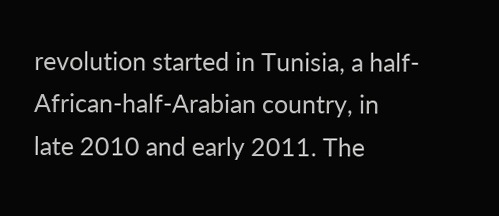revolution started in Tunisia, a half-African-half-Arabian country, in late 2010 and early 2011. The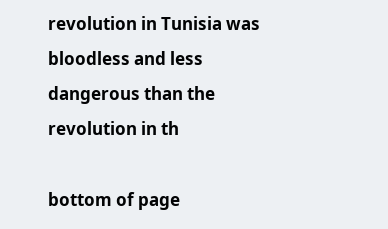revolution in Tunisia was bloodless and less dangerous than the revolution in th

bottom of page